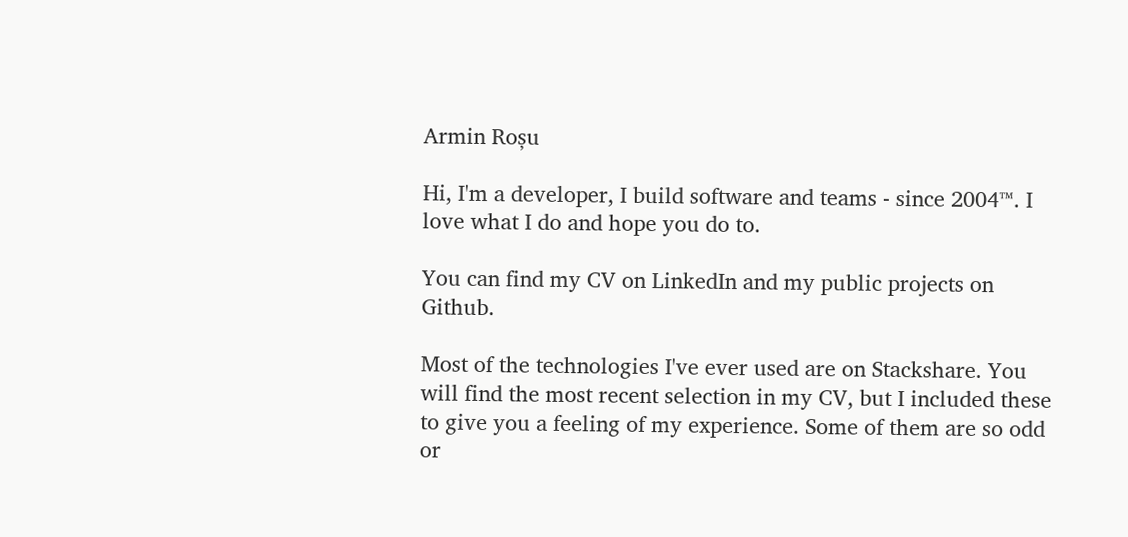Armin Roșu

Hi, I'm a developer, I build software and teams - since 2004™. I love what I do and hope you do to.

You can find my CV on LinkedIn and my public projects on Github.

Most of the technologies I've ever used are on Stackshare. You will find the most recent selection in my CV, but I included these to give you a feeling of my experience. Some of them are so odd or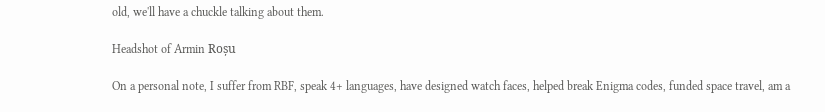old, we'll have a chuckle talking about them.

Headshot of Armin Roșu

On a personal note, I suffer from RBF, speak 4+ languages, have designed watch faces, helped break Enigma codes, funded space travel, am a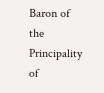Baron of the Principality of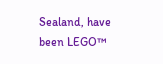Sealand, have been LEGO™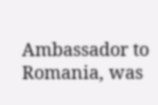Ambassador to Romania, was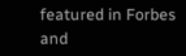featured in Forbes and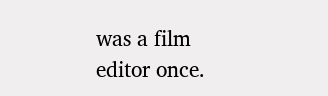was a film editor once.